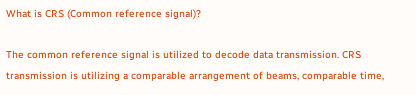What is CRS (Common reference signal)?

The common reference signal is utilized to decode data transmission. CRS transmission is utilizing a comparable arrangement of beams, comparable time,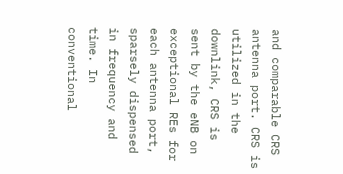and comparable CRS antenna port. CRS is utilized in the downlink, CRS is sent by the eNB on exceptional REs for each antenna port, sparsely dispensed in frequency and time. In conventional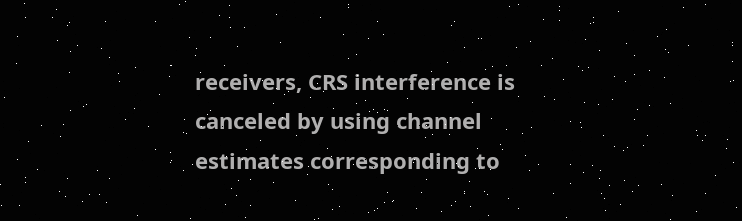receivers, CRS interference is canceled by using channel estimates corresponding to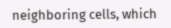neighboring cells, which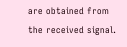are obtained from the received signal.